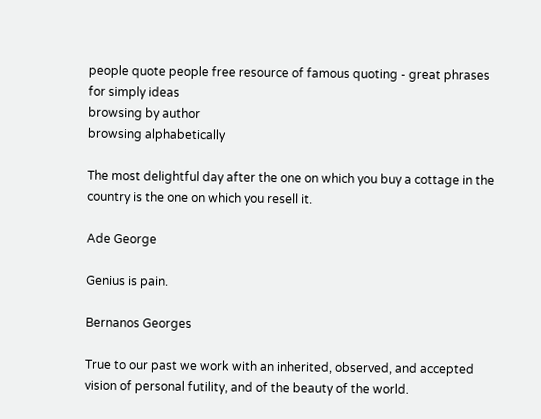people quote people free resource of famous quoting - great phrases for simply ideas
browsing by author
browsing alphabetically

The most delightful day after the one on which you buy a cottage in the country is the one on which you resell it.

Ade George

Genius is pain.

Bernanos Georges

True to our past we work with an inherited, observed, and accepted vision of personal futility, and of the beauty of the world.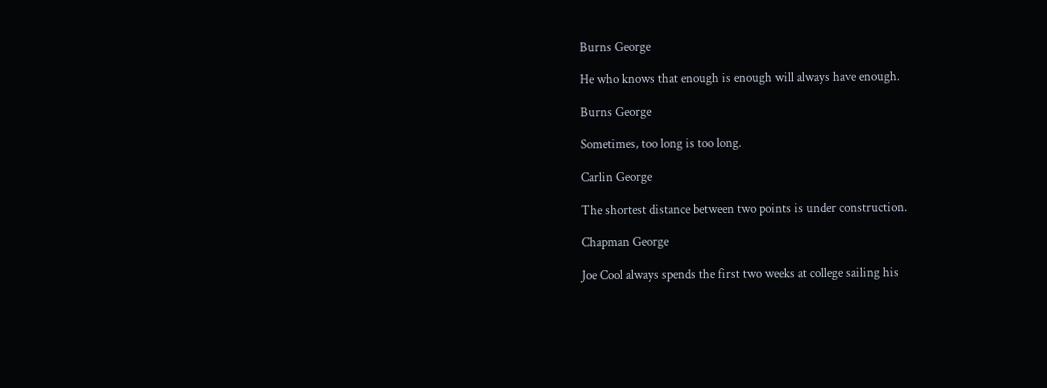Burns George

He who knows that enough is enough will always have enough.

Burns George

Sometimes, too long is too long.

Carlin George

The shortest distance between two points is under construction.

Chapman George

Joe Cool always spends the first two weeks at college sailing his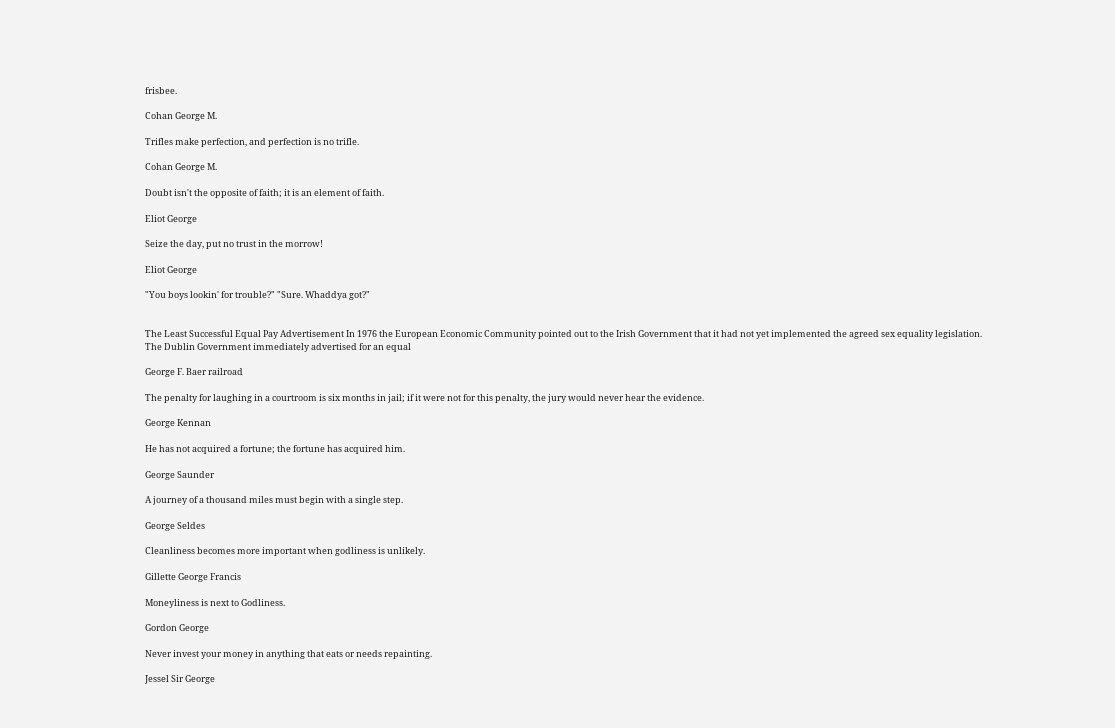frisbee.

Cohan George M.

Trifles make perfection, and perfection is no trifle.

Cohan George M.

Doubt isn't the opposite of faith; it is an element of faith.

Eliot George

Seize the day, put no trust in the morrow!

Eliot George

"You boys lookin' for trouble?" "Sure. Whaddya got?"


The Least Successful Equal Pay Advertisement In 1976 the European Economic Community pointed out to the Irish Government that it had not yet implemented the agreed sex equality legislation. The Dublin Government immediately advertised for an equal

George F. Baer railroad

The penalty for laughing in a courtroom is six months in jail; if it were not for this penalty, the jury would never hear the evidence.

George Kennan

He has not acquired a fortune; the fortune has acquired him.

George Saunder

A journey of a thousand miles must begin with a single step.

George Seldes

Cleanliness becomes more important when godliness is unlikely.

Gillette George Francis

Moneyliness is next to Godliness.

Gordon George

Never invest your money in anything that eats or needs repainting.

Jessel Sir George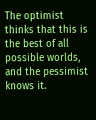The optimist thinks that this is the best of all possible worlds, and the pessimist knows it.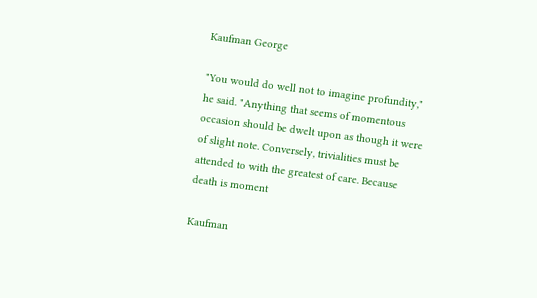Kaufman George

"You would do well not to imagine profundity," he said. "Anything that seems of momentous occasion should be dwelt upon as though it were of slight note. Conversely, trivialities must be attended to with the greatest of care. Because death is moment

Kaufman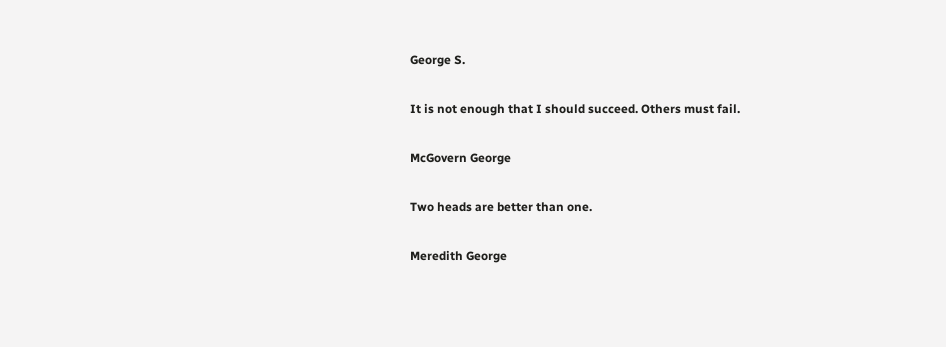George S.

It is not enough that I should succeed. Others must fail.

McGovern George

Two heads are better than one.

Meredith George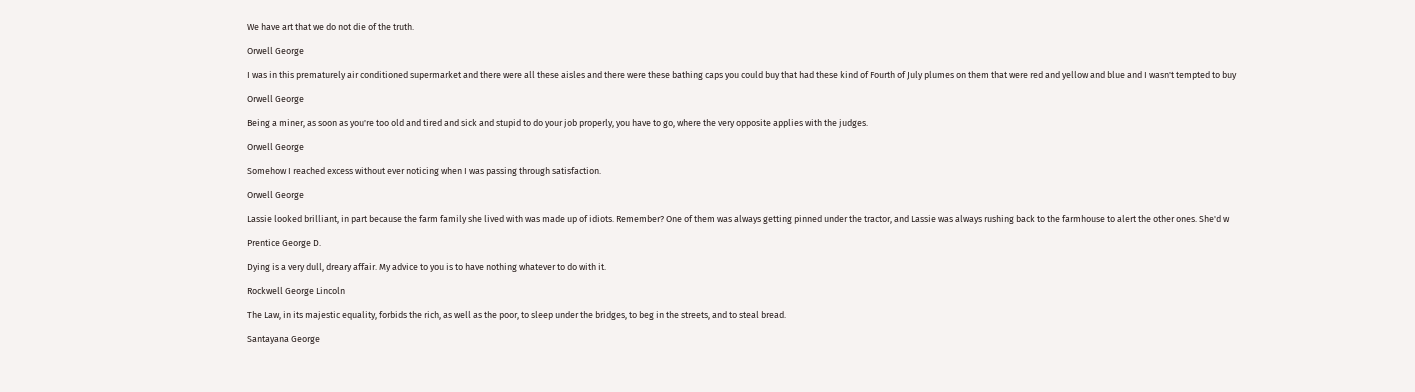We have art that we do not die of the truth.

Orwell George

I was in this prematurely air conditioned supermarket and there were all these aisles and there were these bathing caps you could buy that had these kind of Fourth of July plumes on them that were red and yellow and blue and I wasn't tempted to buy

Orwell George

Being a miner, as soon as you're too old and tired and sick and stupid to do your job properly, you have to go, where the very opposite applies with the judges.

Orwell George

Somehow I reached excess without ever noticing when I was passing through satisfaction.

Orwell George

Lassie looked brilliant, in part because the farm family she lived with was made up of idiots. Remember? One of them was always getting pinned under the tractor, and Lassie was always rushing back to the farmhouse to alert the other ones. She'd w

Prentice George D.

Dying is a very dull, dreary affair. My advice to you is to have nothing whatever to do with it.

Rockwell George Lincoln

The Law, in its majestic equality, forbids the rich, as well as the poor, to sleep under the bridges, to beg in the streets, and to steal bread.

Santayana George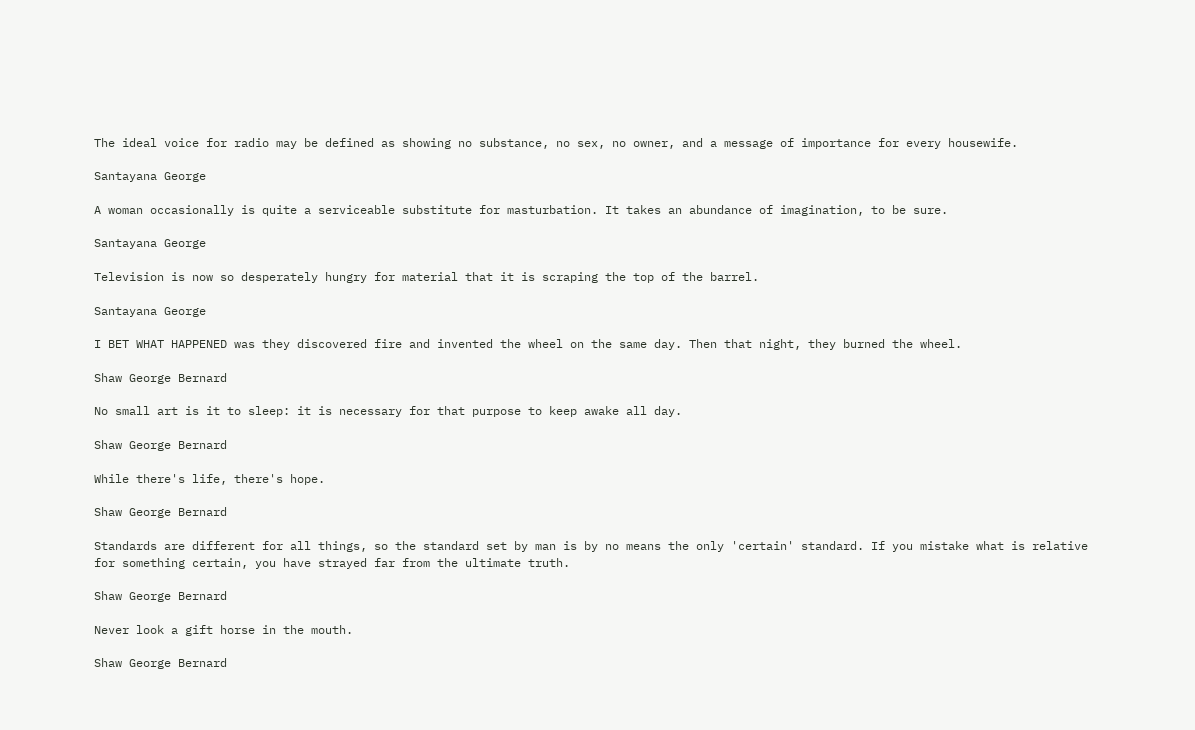The ideal voice for radio may be defined as showing no substance, no sex, no owner, and a message of importance for every housewife.

Santayana George

A woman occasionally is quite a serviceable substitute for masturbation. It takes an abundance of imagination, to be sure.

Santayana George

Television is now so desperately hungry for material that it is scraping the top of the barrel.

Santayana George

I BET WHAT HAPPENED was they discovered fire and invented the wheel on the same day. Then that night, they burned the wheel.

Shaw George Bernard

No small art is it to sleep: it is necessary for that purpose to keep awake all day.

Shaw George Bernard

While there's life, there's hope.

Shaw George Bernard

Standards are different for all things, so the standard set by man is by no means the only 'certain' standard. If you mistake what is relative for something certain, you have strayed far from the ultimate truth.

Shaw George Bernard

Never look a gift horse in the mouth.

Shaw George Bernard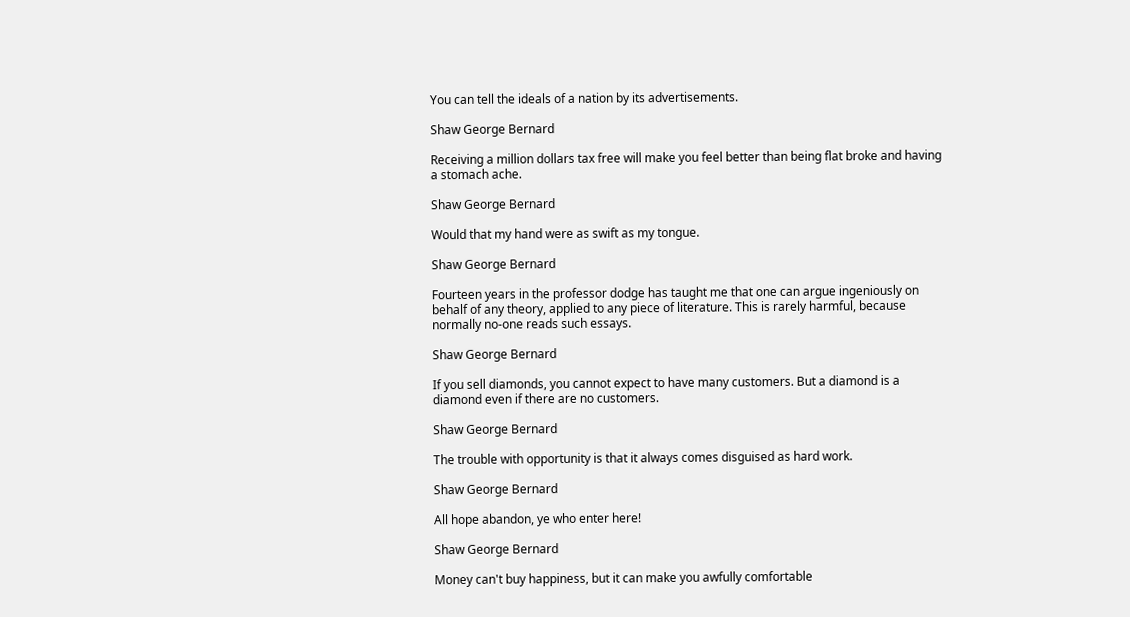You can tell the ideals of a nation by its advertisements.

Shaw George Bernard

Receiving a million dollars tax free will make you feel better than being flat broke and having a stomach ache.

Shaw George Bernard

Would that my hand were as swift as my tongue.

Shaw George Bernard

Fourteen years in the professor dodge has taught me that one can argue ingeniously on behalf of any theory, applied to any piece of literature. This is rarely harmful, because normally no-one reads such essays.

Shaw George Bernard

If you sell diamonds, you cannot expect to have many customers. But a diamond is a diamond even if there are no customers.

Shaw George Bernard

The trouble with opportunity is that it always comes disguised as hard work.

Shaw George Bernard

All hope abandon, ye who enter here!

Shaw George Bernard

Money can't buy happiness, but it can make you awfully comfortable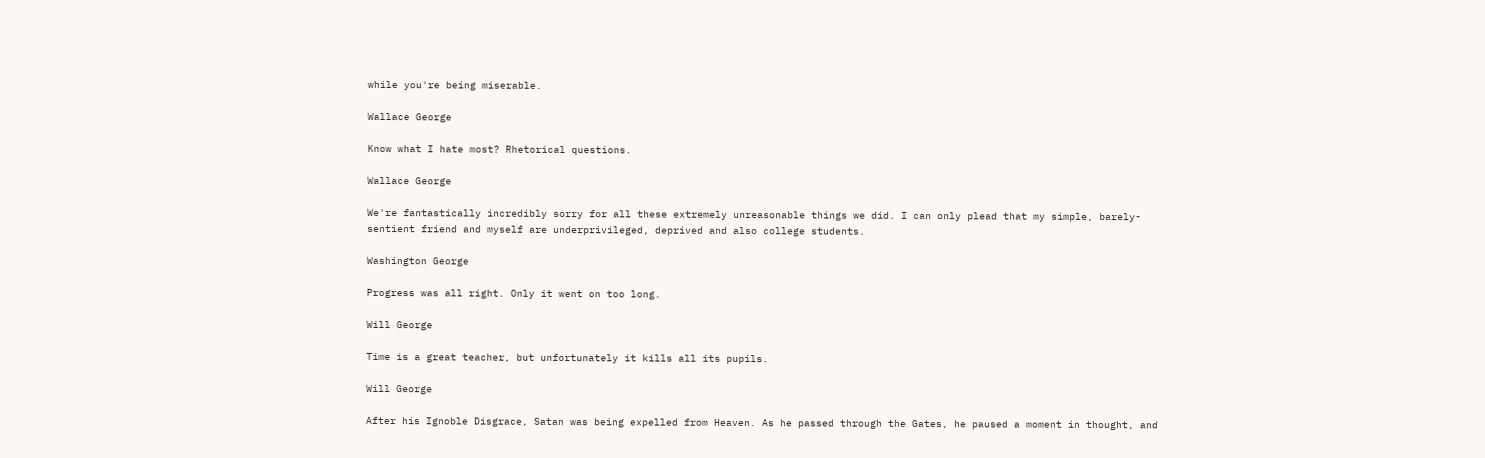while you're being miserable.

Wallace George

Know what I hate most? Rhetorical questions.

Wallace George

We're fantastically incredibly sorry for all these extremely unreasonable things we did. I can only plead that my simple, barely-sentient friend and myself are underprivileged, deprived and also college students.

Washington George

Progress was all right. Only it went on too long.

Will George

Time is a great teacher, but unfortunately it kills all its pupils.

Will George

After his Ignoble Disgrace, Satan was being expelled from Heaven. As he passed through the Gates, he paused a moment in thought, and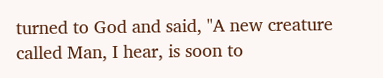turned to God and said, "A new creature called Man, I hear, is soon to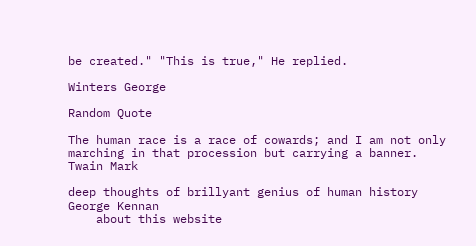be created." "This is true," He replied.

Winters George

Random Quote

The human race is a race of cowards; and I am not only marching in that procession but carrying a banner.
Twain Mark

deep thoughts of brillyant genius of human history
George Kennan
    about this website